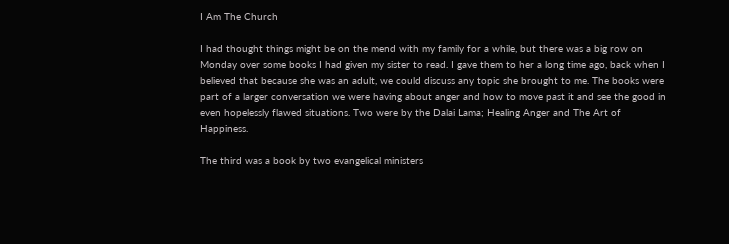I Am The Church

I had thought things might be on the mend with my family for a while, but there was a big row on Monday over some books I had given my sister to read. I gave them to her a long time ago, back when I believed that because she was an adult, we could discuss any topic she brought to me. The books were part of a larger conversation we were having about anger and how to move past it and see the good in even hopelessly flawed situations. Two were by the Dalai Lama; Healing Anger and The Art of Happiness.

The third was a book by two evangelical ministers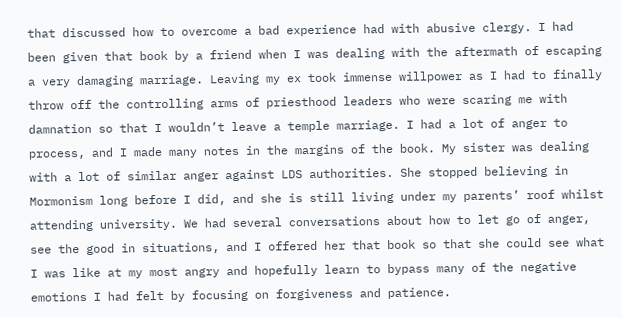that discussed how to overcome a bad experience had with abusive clergy. I had been given that book by a friend when I was dealing with the aftermath of escaping a very damaging marriage. Leaving my ex took immense willpower as I had to finally throw off the controlling arms of priesthood leaders who were scaring me with damnation so that I wouldn’t leave a temple marriage. I had a lot of anger to process, and I made many notes in the margins of the book. My sister was dealing with a lot of similar anger against LDS authorities. She stopped believing in Mormonism long before I did, and she is still living under my parents’ roof whilst attending university. We had several conversations about how to let go of anger, see the good in situations, and I offered her that book so that she could see what I was like at my most angry and hopefully learn to bypass many of the negative emotions I had felt by focusing on forgiveness and patience.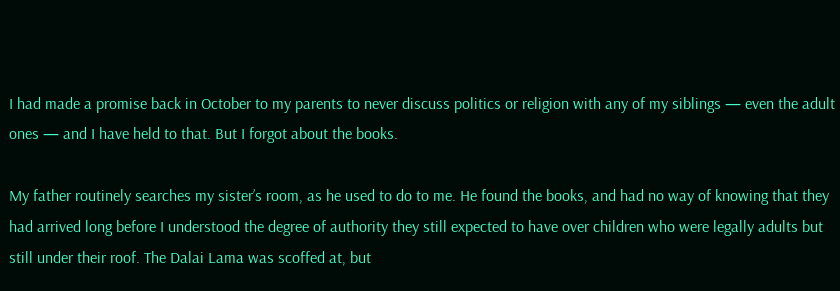I had made a promise back in October to my parents to never discuss politics or religion with any of my siblings — even the adult ones — and I have held to that. But I forgot about the books.

My father routinely searches my sister’s room, as he used to do to me. He found the books, and had no way of knowing that they had arrived long before I understood the degree of authority they still expected to have over children who were legally adults but still under their roof. The Dalai Lama was scoffed at, but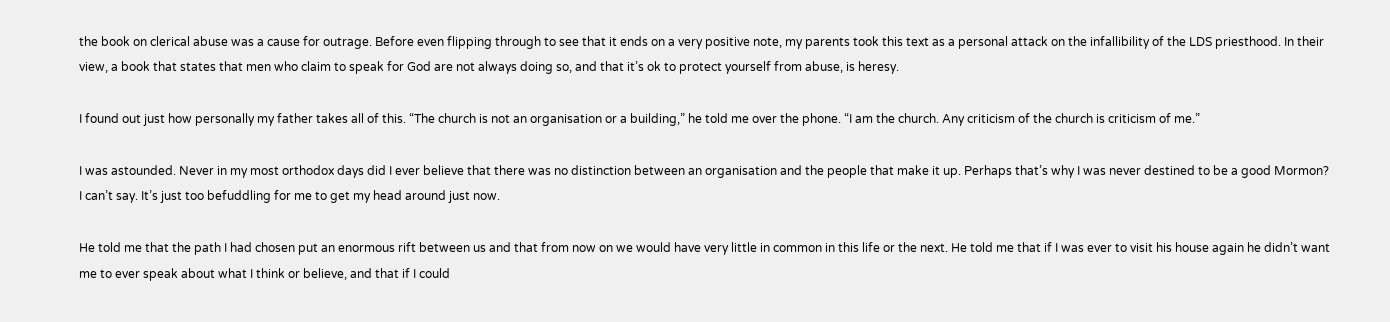the book on clerical abuse was a cause for outrage. Before even flipping through to see that it ends on a very positive note, my parents took this text as a personal attack on the infallibility of the LDS priesthood. In their view, a book that states that men who claim to speak for God are not always doing so, and that it’s ok to protect yourself from abuse, is heresy.

I found out just how personally my father takes all of this. “The church is not an organisation or a building,” he told me over the phone. “I am the church. Any criticism of the church is criticism of me.”

I was astounded. Never in my most orthodox days did I ever believe that there was no distinction between an organisation and the people that make it up. Perhaps that’s why I was never destined to be a good Mormon? I can’t say. It’s just too befuddling for me to get my head around just now.

He told me that the path I had chosen put an enormous rift between us and that from now on we would have very little in common in this life or the next. He told me that if I was ever to visit his house again he didn’t want me to ever speak about what I think or believe, and that if I could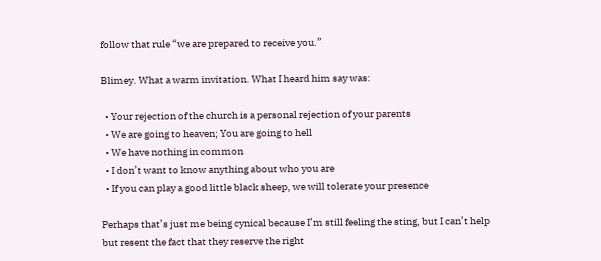follow that rule “we are prepared to receive you.”

Blimey. What a warm invitation. What I heard him say was:

  • Your rejection of the church is a personal rejection of your parents
  • We are going to heaven; You are going to hell
  • We have nothing in common
  • I don’t want to know anything about who you are
  • If you can play a good little black sheep, we will tolerate your presence

Perhaps that’s just me being cynical because I’m still feeling the sting, but I can’t help but resent the fact that they reserve the right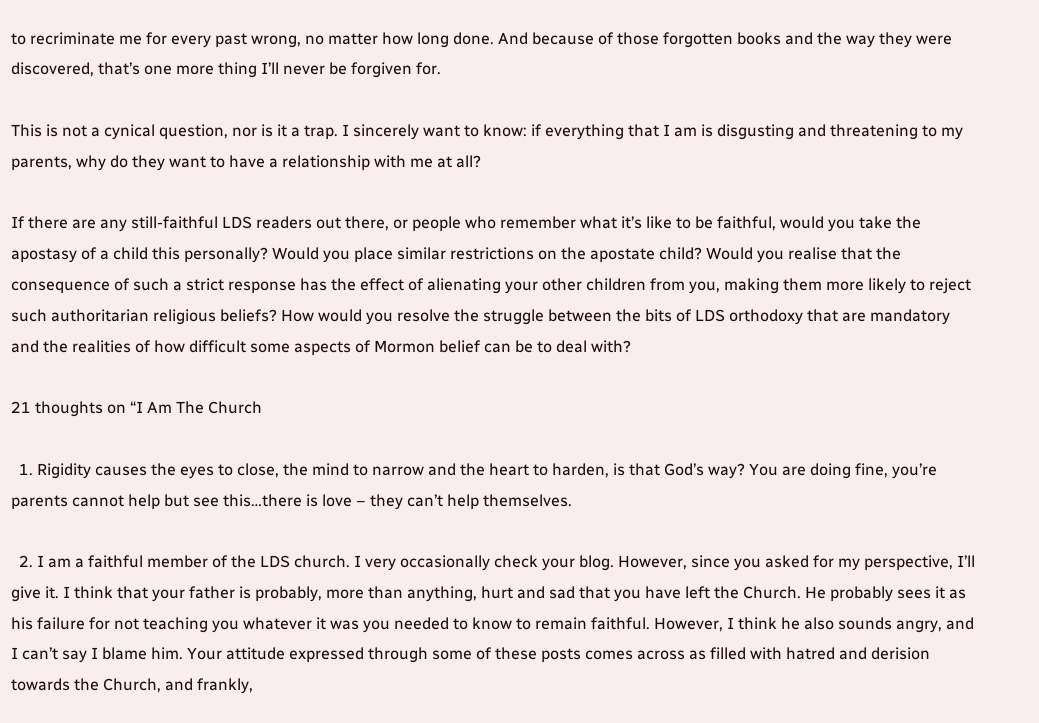to recriminate me for every past wrong, no matter how long done. And because of those forgotten books and the way they were discovered, that’s one more thing I’ll never be forgiven for.

This is not a cynical question, nor is it a trap. I sincerely want to know: if everything that I am is disgusting and threatening to my parents, why do they want to have a relationship with me at all?

If there are any still-faithful LDS readers out there, or people who remember what it’s like to be faithful, would you take the apostasy of a child this personally? Would you place similar restrictions on the apostate child? Would you realise that the consequence of such a strict response has the effect of alienating your other children from you, making them more likely to reject such authoritarian religious beliefs? How would you resolve the struggle between the bits of LDS orthodoxy that are mandatory and the realities of how difficult some aspects of Mormon belief can be to deal with?

21 thoughts on “I Am The Church

  1. Rigidity causes the eyes to close, the mind to narrow and the heart to harden, is that God’s way? You are doing fine, you’re parents cannot help but see this…there is love – they can’t help themselves.

  2. I am a faithful member of the LDS church. I very occasionally check your blog. However, since you asked for my perspective, I’ll give it. I think that your father is probably, more than anything, hurt and sad that you have left the Church. He probably sees it as his failure for not teaching you whatever it was you needed to know to remain faithful. However, I think he also sounds angry, and I can’t say I blame him. Your attitude expressed through some of these posts comes across as filled with hatred and derision towards the Church, and frankly,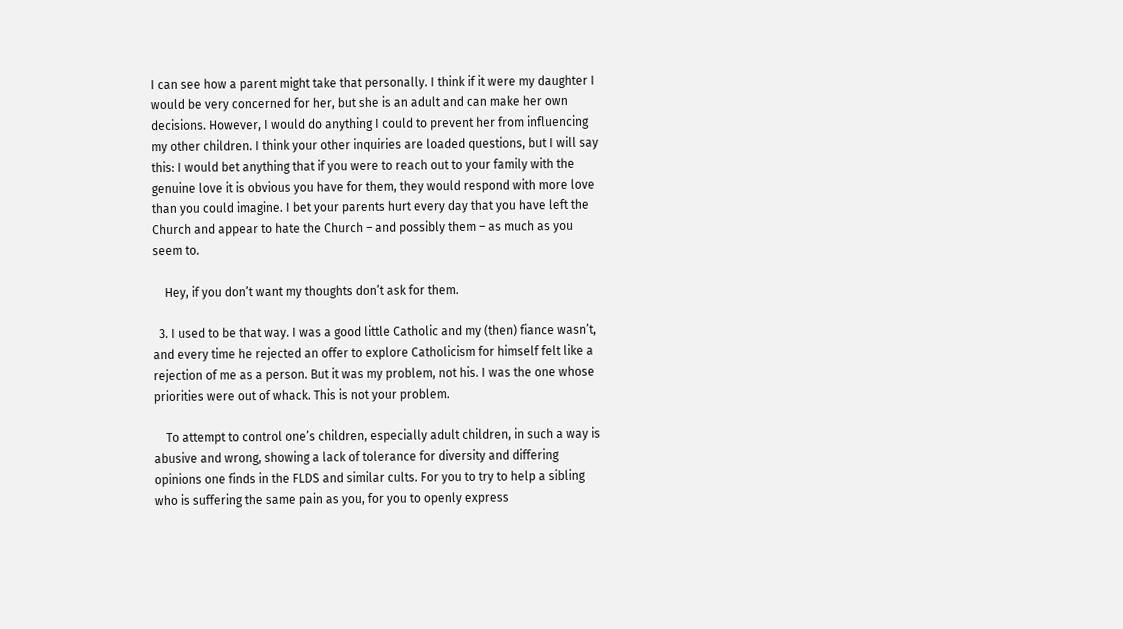I can see how a parent might take that personally. I think if it were my daughter I would be very concerned for her, but she is an adult and can make her own decisions. However, I would do anything I could to prevent her from influencing my other children. I think your other inquiries are loaded questions, but I will say this: I would bet anything that if you were to reach out to your family with the genuine love it is obvious you have for them, they would respond with more love than you could imagine. I bet your parents hurt every day that you have left the Church and appear to hate the Church – and possibly them – as much as you seem to.

    Hey, if you don’t want my thoughts don’t ask for them.

  3. I used to be that way. I was a good little Catholic and my (then) fiance wasn’t, and every time he rejected an offer to explore Catholicism for himself felt like a rejection of me as a person. But it was my problem, not his. I was the one whose priorities were out of whack. This is not your problem.

    To attempt to control one’s children, especially adult children, in such a way is abusive and wrong, showing a lack of tolerance for diversity and differing opinions one finds in the FLDS and similar cults. For you to try to help a sibling who is suffering the same pain as you, for you to openly express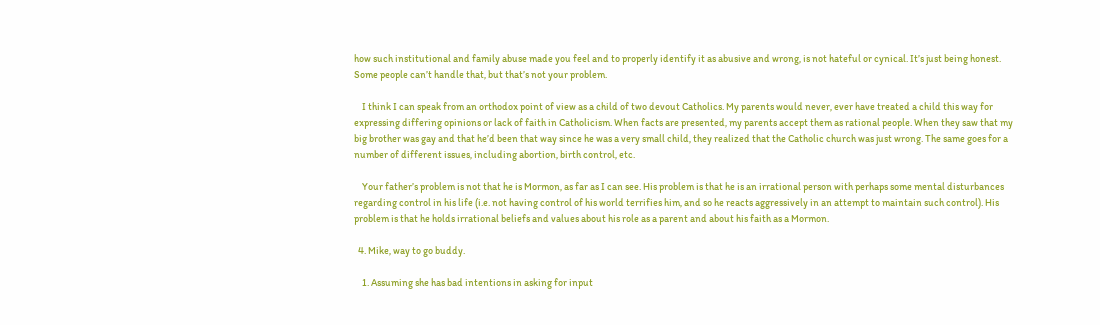how such institutional and family abuse made you feel and to properly identify it as abusive and wrong, is not hateful or cynical. It’s just being honest. Some people can’t handle that, but that’s not your problem.

    I think I can speak from an orthodox point of view as a child of two devout Catholics. My parents would never, ever have treated a child this way for expressing differing opinions or lack of faith in Catholicism. When facts are presented, my parents accept them as rational people. When they saw that my big brother was gay and that he’d been that way since he was a very small child, they realized that the Catholic church was just wrong. The same goes for a number of different issues, including abortion, birth control, etc.

    Your father’s problem is not that he is Mormon, as far as I can see. His problem is that he is an irrational person with perhaps some mental disturbances regarding control in his life (i.e. not having control of his world terrifies him, and so he reacts aggressively in an attempt to maintain such control). His problem is that he holds irrational beliefs and values about his role as a parent and about his faith as a Mormon.

  4. Mike, way to go buddy.

    1. Assuming she has bad intentions in asking for input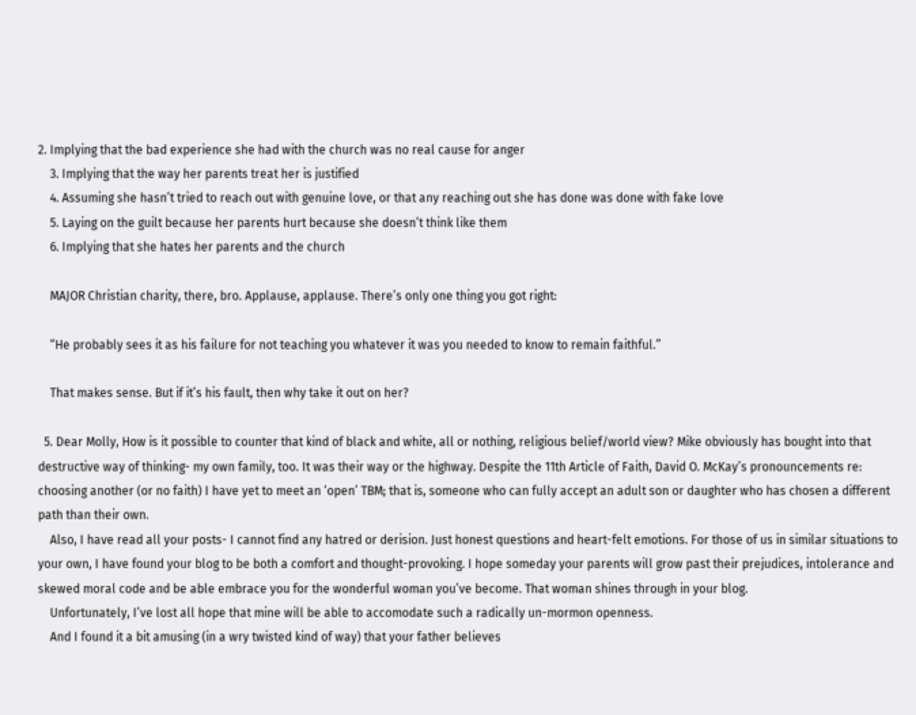2. Implying that the bad experience she had with the church was no real cause for anger
    3. Implying that the way her parents treat her is justified
    4. Assuming she hasn’t tried to reach out with genuine love, or that any reaching out she has done was done with fake love
    5. Laying on the guilt because her parents hurt because she doesn’t think like them
    6. Implying that she hates her parents and the church

    MAJOR Christian charity, there, bro. Applause, applause. There’s only one thing you got right:

    “He probably sees it as his failure for not teaching you whatever it was you needed to know to remain faithful.”

    That makes sense. But if it’s his fault, then why take it out on her?

  5. Dear Molly, How is it possible to counter that kind of black and white, all or nothing, religious belief/world view? Mike obviously has bought into that destructive way of thinking- my own family, too. It was their way or the highway. Despite the 11th Article of Faith, David O. McKay’s pronouncements re: choosing another (or no faith) I have yet to meet an ‘open’ TBM; that is, someone who can fully accept an adult son or daughter who has chosen a different path than their own.
    Also, I have read all your posts- I cannot find any hatred or derision. Just honest questions and heart-felt emotions. For those of us in similar situations to your own, I have found your blog to be both a comfort and thought-provoking. I hope someday your parents will grow past their prejudices, intolerance and skewed moral code and be able embrace you for the wonderful woman you’ve become. That woman shines through in your blog.
    Unfortunately, I’ve lost all hope that mine will be able to accomodate such a radically un-mormon openness.
    And I found it a bit amusing (in a wry twisted kind of way) that your father believes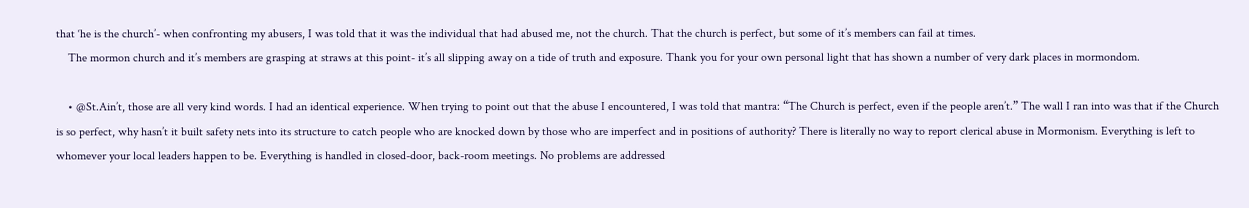that ‘he is the church’- when confronting my abusers, I was told that it was the individual that had abused me, not the church. That the church is perfect, but some of it’s members can fail at times.
    The mormon church and it’s members are grasping at straws at this point- it’s all slipping away on a tide of truth and exposure. Thank you for your own personal light that has shown a number of very dark places in mormondom.

    • @St.Ain’t, those are all very kind words. I had an identical experience. When trying to point out that the abuse I encountered, I was told that mantra: “The Church is perfect, even if the people aren’t.” The wall I ran into was that if the Church is so perfect, why hasn’t it built safety nets into its structure to catch people who are knocked down by those who are imperfect and in positions of authority? There is literally no way to report clerical abuse in Mormonism. Everything is left to whomever your local leaders happen to be. Everything is handled in closed-door, back-room meetings. No problems are addressed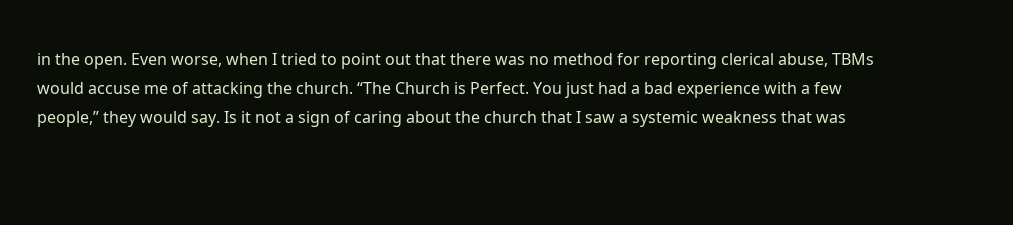in the open. Even worse, when I tried to point out that there was no method for reporting clerical abuse, TBMs would accuse me of attacking the church. “The Church is Perfect. You just had a bad experience with a few people,” they would say. Is it not a sign of caring about the church that I saw a systemic weakness that was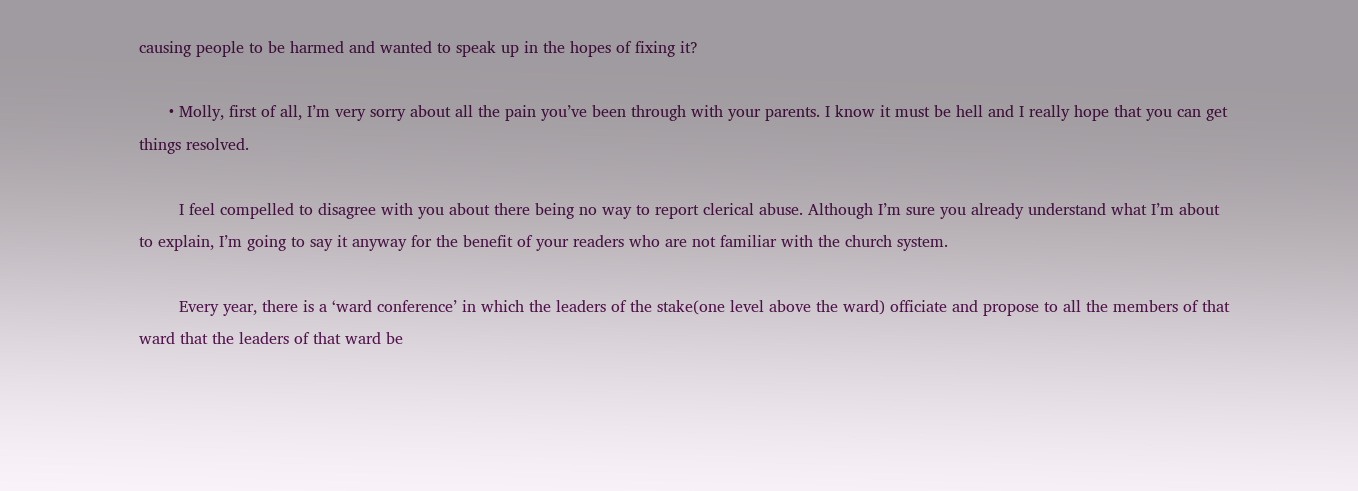causing people to be harmed and wanted to speak up in the hopes of fixing it?

      • Molly, first of all, I’m very sorry about all the pain you’ve been through with your parents. I know it must be hell and I really hope that you can get things resolved.

        I feel compelled to disagree with you about there being no way to report clerical abuse. Although I’m sure you already understand what I’m about to explain, I’m going to say it anyway for the benefit of your readers who are not familiar with the church system.

        Every year, there is a ‘ward conference’ in which the leaders of the stake(one level above the ward) officiate and propose to all the members of that ward that the leaders of that ward be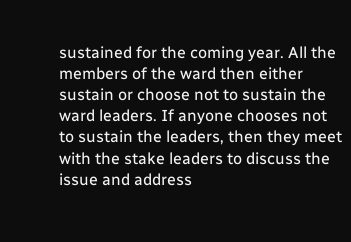sustained for the coming year. All the members of the ward then either sustain or choose not to sustain the ward leaders. If anyone chooses not to sustain the leaders, then they meet with the stake leaders to discuss the issue and address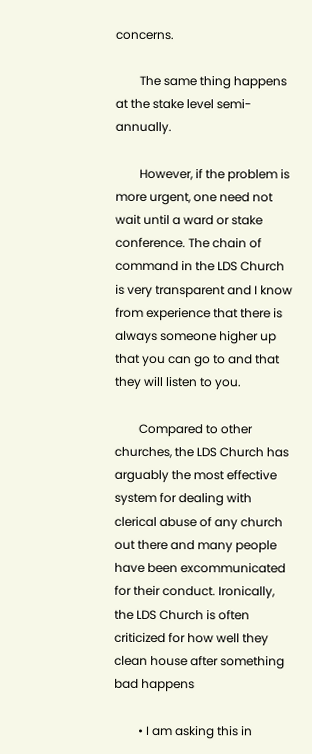concerns.

        The same thing happens at the stake level semi-annually.

        However, if the problem is more urgent, one need not wait until a ward or stake conference. The chain of command in the LDS Church is very transparent and I know from experience that there is always someone higher up that you can go to and that they will listen to you.

        Compared to other churches, the LDS Church has arguably the most effective system for dealing with clerical abuse of any church out there and many people have been excommunicated for their conduct. Ironically, the LDS Church is often criticized for how well they clean house after something bad happens

        • I am asking this in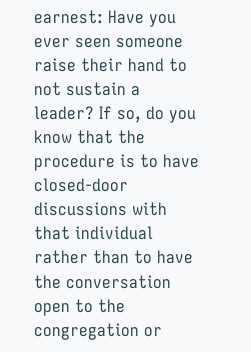earnest: Have you ever seen someone raise their hand to not sustain a leader? If so, do you know that the procedure is to have closed-door discussions with that individual rather than to have the conversation open to the congregation or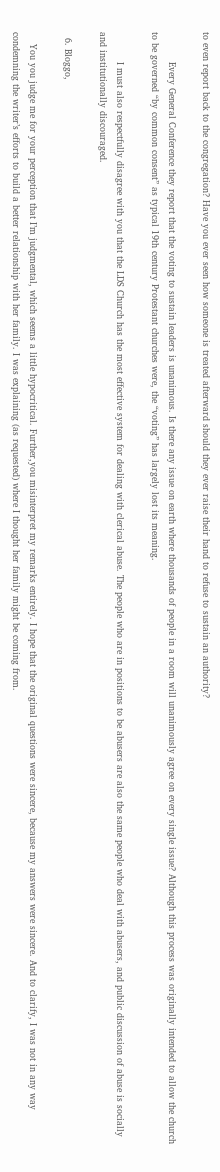to even report back to the congregation? Have you ever seen how someone is treated afterward should they ever raise their hand to refuse to sustain an authority?

          Every General Conference they report that the voting to sustain leaders is unanimous. Is there any issue on earth where thousands of people in a room will unanimously agree on every single issue? Although this process was originally intended to allow the church to be governed “by common consent” as typical 19th century Protestant churches were, the “voting” has largely lost its meaning.

          I must also respectfully disagree with you that the LDS Church has the most effective system for dealing with clerical abuse. The people who are in positions to be abusers are also the same people who deal with abusers, and public discussion of abuse is socially and institutionally discouraged.

  6. Bloggo,

    You you judge me for your perception that I’m judgmental, which seems a little hypocritical. Further,you misinterpret my remarks entirely. I hope that the original questions were sincere, because my answers were sincere. And to clarify, I was not in any way condemning the writer’s efforts to build a better relationship with her family. I was explaining (as requested) where I thought her family might be coming from.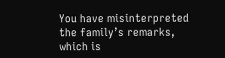You have misinterpreted the family’s remarks, which is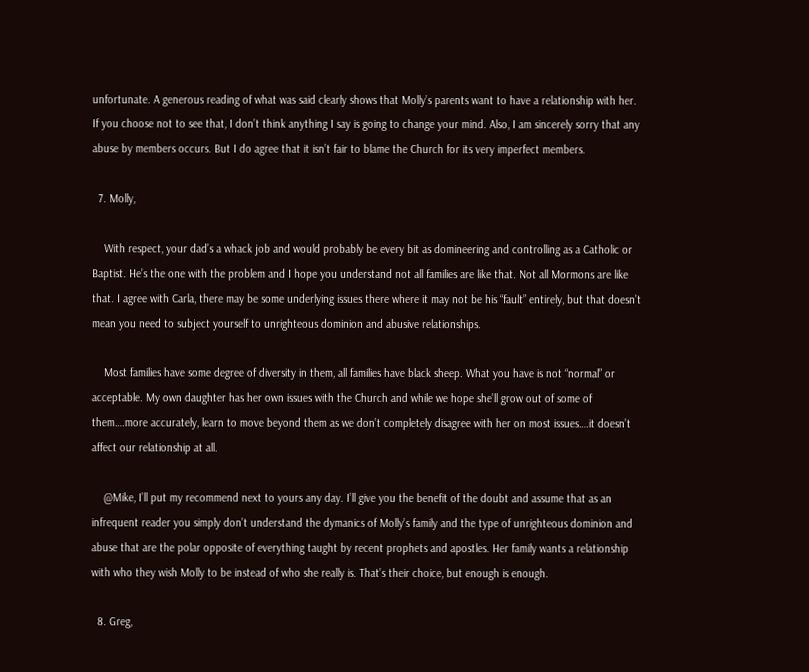unfortunate. A generous reading of what was said clearly shows that Molly’s parents want to have a relationship with her. If you choose not to see that, I don’t think anything I say is going to change your mind. Also, I am sincerely sorry that any abuse by members occurs. But I do agree that it isn’t fair to blame the Church for its very imperfect members.

  7. Molly,

    With respect, your dad’s a whack job and would probably be every bit as domineering and controlling as a Catholic or Baptist. He’s the one with the problem and I hope you understand not all families are like that. Not all Mormons are like that. I agree with Carla, there may be some underlying issues there where it may not be his “fault” entirely, but that doesn’t mean you need to subject yourself to unrighteous dominion and abusive relationships.

    Most families have some degree of diversity in them, all families have black sheep. What you have is not “normal” or acceptable. My own daughter has her own issues with the Church and while we hope she’ll grow out of some of them….more accurately, learn to move beyond them as we don’t completely disagree with her on most issues….it doesn’t affect our relationship at all.

    @Mike, I’ll put my recommend next to yours any day. I’ll give you the benefit of the doubt and assume that as an infrequent reader you simply don’t understand the dymanics of Molly’s family and the type of unrighteous dominion and abuse that are the polar opposite of everything taught by recent prophets and apostles. Her family wants a relationship with who they wish Molly to be instead of who she really is. That’s their choice, but enough is enough.

  8. Greg,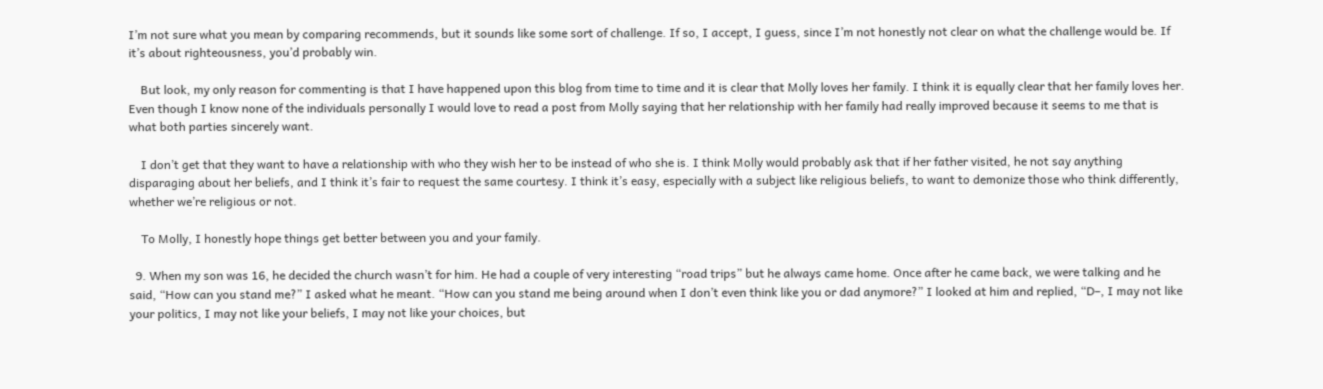I’m not sure what you mean by comparing recommends, but it sounds like some sort of challenge. If so, I accept, I guess, since I’m not honestly not clear on what the challenge would be. If it’s about righteousness, you’d probably win.

    But look, my only reason for commenting is that I have happened upon this blog from time to time and it is clear that Molly loves her family. I think it is equally clear that her family loves her. Even though I know none of the individuals personally I would love to read a post from Molly saying that her relationship with her family had really improved because it seems to me that is what both parties sincerely want.

    I don’t get that they want to have a relationship with who they wish her to be instead of who she is. I think Molly would probably ask that if her father visited, he not say anything disparaging about her beliefs, and I think it’s fair to request the same courtesy. I think it’s easy, especially with a subject like religious beliefs, to want to demonize those who think differently, whether we’re religious or not.

    To Molly, I honestly hope things get better between you and your family.

  9. When my son was 16, he decided the church wasn’t for him. He had a couple of very interesting “road trips” but he always came home. Once after he came back, we were talking and he said, “How can you stand me?” I asked what he meant. “How can you stand me being around when I don’t even think like you or dad anymore?” I looked at him and replied, “D–, I may not like your politics, I may not like your beliefs, I may not like your choices, but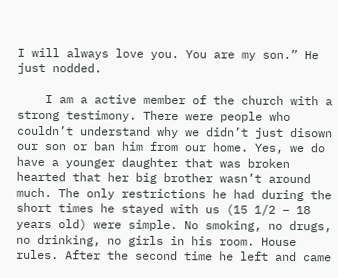I will always love you. You are my son.” He just nodded.

    I am a active member of the church with a strong testimony. There were people who couldn’t understand why we didn’t just disown our son or ban him from our home. Yes, we do have a younger daughter that was broken hearted that her big brother wasn’t around much. The only restrictions he had during the short times he stayed with us (15 1/2 – 18 years old) were simple. No smoking, no drugs, no drinking, no girls in his room. House rules. After the second time he left and came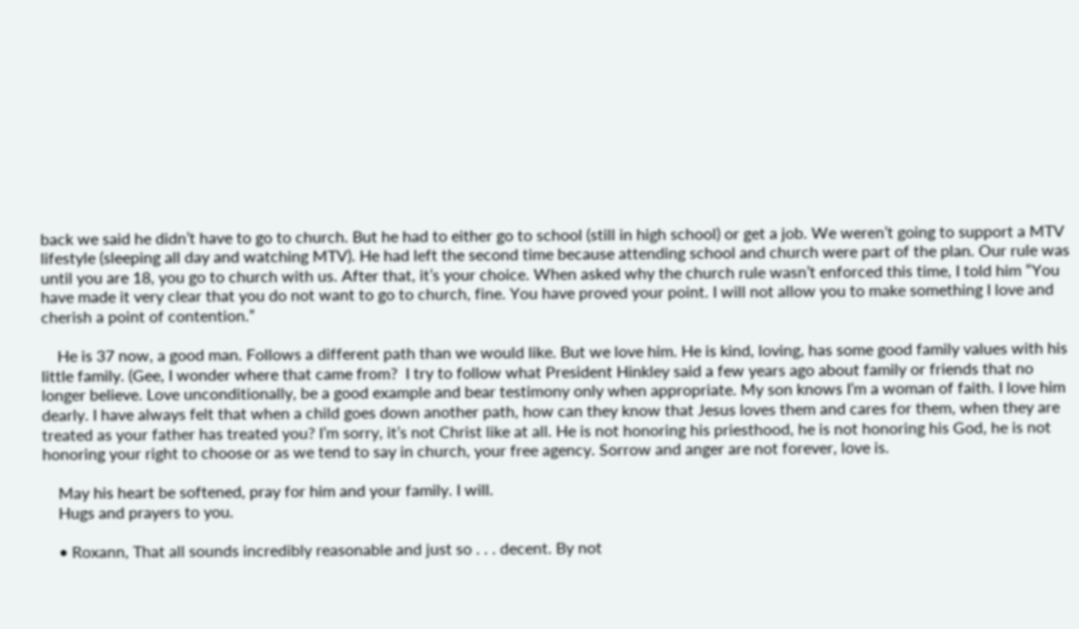back we said he didn’t have to go to church. But he had to either go to school (still in high school) or get a job. We weren’t going to support a MTV lifestyle (sleeping all day and watching MTV). He had left the second time because attending school and church were part of the plan. Our rule was until you are 18, you go to church with us. After that, it’s your choice. When asked why the church rule wasn’t enforced this time, I told him “You have made it very clear that you do not want to go to church, fine. You have proved your point. I will not allow you to make something I love and cherish a point of contention.”

    He is 37 now, a good man. Follows a different path than we would like. But we love him. He is kind, loving, has some good family values with his little family. (Gee, I wonder where that came from?  I try to follow what President Hinkley said a few years ago about family or friends that no longer believe. Love unconditionally, be a good example and bear testimony only when appropriate. My son knows I’m a woman of faith. I love him dearly. I have always felt that when a child goes down another path, how can they know that Jesus loves them and cares for them, when they are treated as your father has treated you? I’m sorry, it’s not Christ like at all. He is not honoring his priesthood, he is not honoring his God, he is not honoring your right to choose or as we tend to say in church, your free agency. Sorrow and anger are not forever, love is.

    May his heart be softened, pray for him and your family. I will.
    Hugs and prayers to you.

    • Roxann, That all sounds incredibly reasonable and just so . . . decent. By not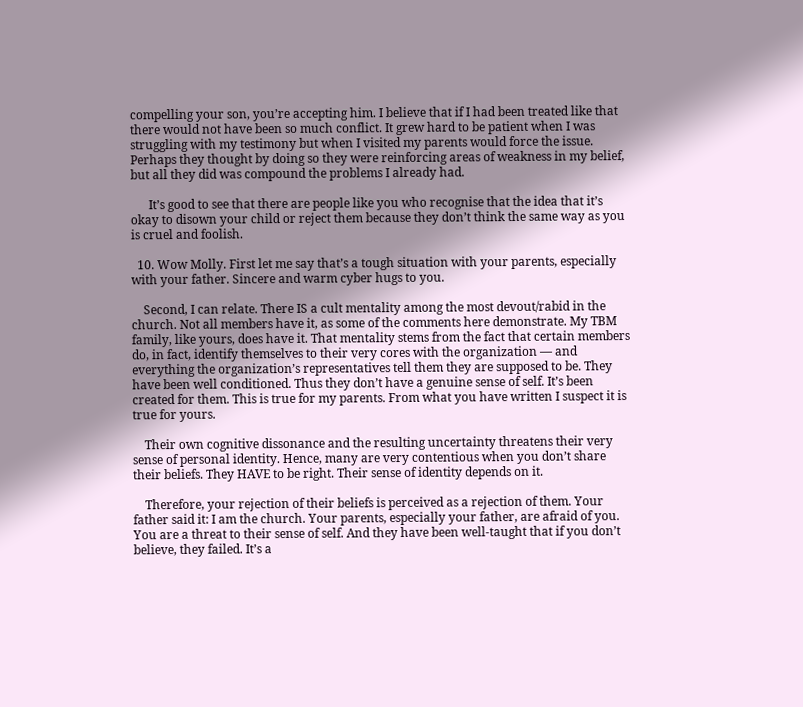compelling your son, you’re accepting him. I believe that if I had been treated like that there would not have been so much conflict. It grew hard to be patient when I was struggling with my testimony but when I visited my parents would force the issue. Perhaps they thought by doing so they were reinforcing areas of weakness in my belief, but all they did was compound the problems I already had.

      It’s good to see that there are people like you who recognise that the idea that it’s okay to disown your child or reject them because they don’t think the same way as you is cruel and foolish.

  10. Wow Molly. First let me say that’s a tough situation with your parents, especially with your father. Sincere and warm cyber hugs to you.

    Second, I can relate. There IS a cult mentality among the most devout/rabid in the church. Not all members have it, as some of the comments here demonstrate. My TBM family, like yours, does have it. That mentality stems from the fact that certain members do, in fact, identify themselves to their very cores with the organization — and everything the organization’s representatives tell them they are supposed to be. They have been well conditioned. Thus they don’t have a genuine sense of self. It’s been created for them. This is true for my parents. From what you have written I suspect it is true for yours.

    Their own cognitive dissonance and the resulting uncertainty threatens their very sense of personal identity. Hence, many are very contentious when you don’t share their beliefs. They HAVE to be right. Their sense of identity depends on it.

    Therefore, your rejection of their beliefs is perceived as a rejection of them. Your father said it: I am the church. Your parents, especially your father, are afraid of you. You are a threat to their sense of self. And they have been well-taught that if you don’t believe, they failed. It’s a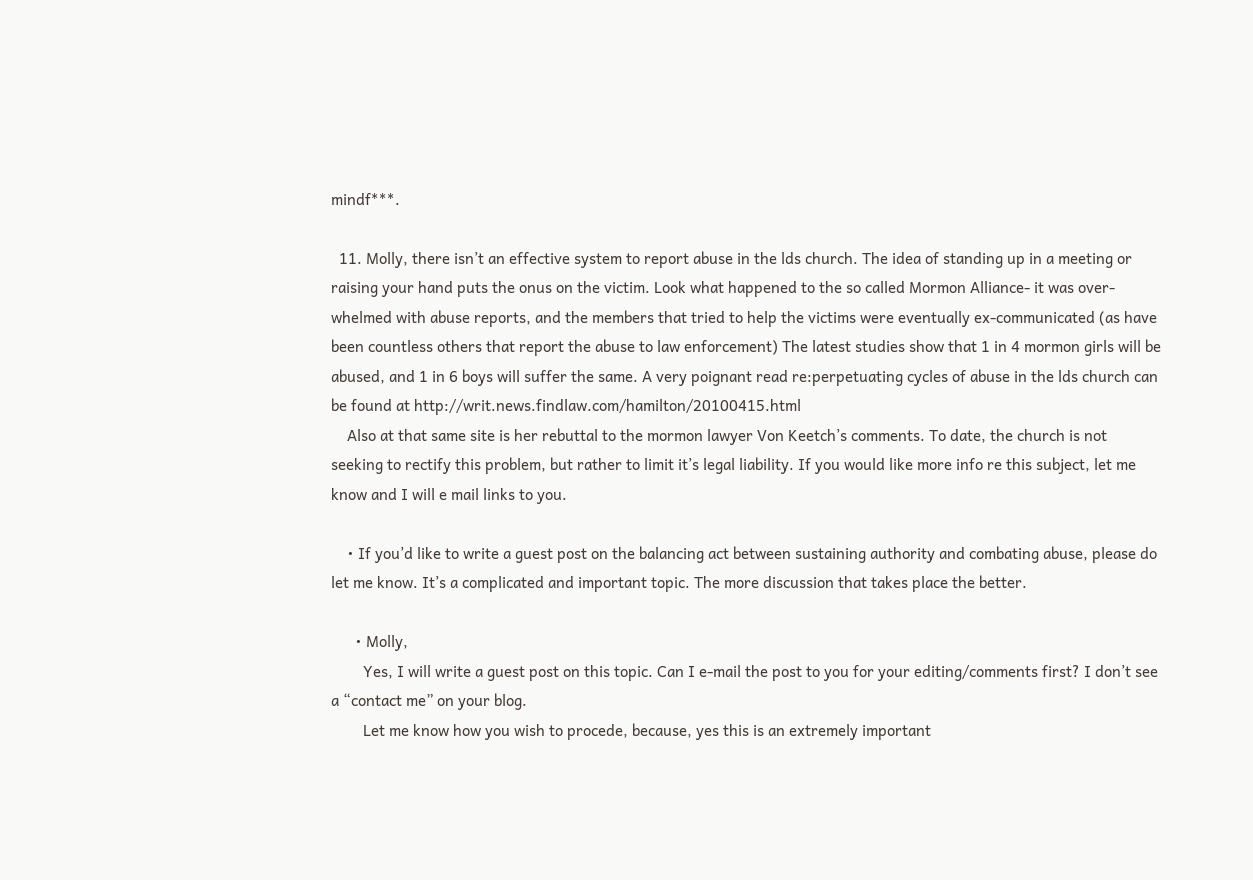mindf***.

  11. Molly, there isn’t an effective system to report abuse in the lds church. The idea of standing up in a meeting or raising your hand puts the onus on the victim. Look what happened to the so called Mormon Alliance- it was over-whelmed with abuse reports, and the members that tried to help the victims were eventually ex-communicated (as have been countless others that report the abuse to law enforcement) The latest studies show that 1 in 4 mormon girls will be abused, and 1 in 6 boys will suffer the same. A very poignant read re:perpetuating cycles of abuse in the lds church can be found at http://writ.news.findlaw.com/hamilton/20100415.html
    Also at that same site is her rebuttal to the mormon lawyer Von Keetch’s comments. To date, the church is not seeking to rectify this problem, but rather to limit it’s legal liability. If you would like more info re this subject, let me know and I will e mail links to you.

    • If you’d like to write a guest post on the balancing act between sustaining authority and combating abuse, please do let me know. It’s a complicated and important topic. The more discussion that takes place the better.

      • Molly,
        Yes, I will write a guest post on this topic. Can I e-mail the post to you for your editing/comments first? I don’t see a “contact me” on your blog.
        Let me know how you wish to procede, because, yes this is an extremely important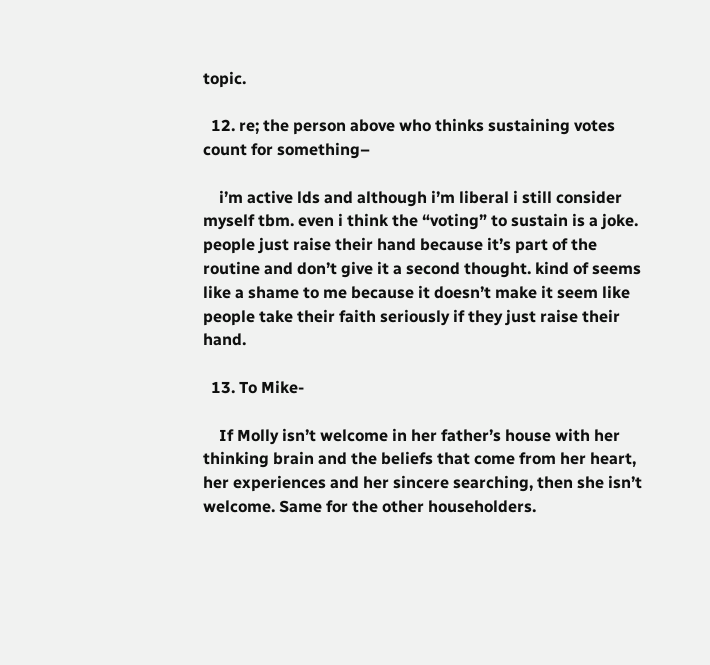topic.

  12. re; the person above who thinks sustaining votes count for something–

    i’m active lds and although i’m liberal i still consider myself tbm. even i think the “voting” to sustain is a joke. people just raise their hand because it’s part of the routine and don’t give it a second thought. kind of seems like a shame to me because it doesn’t make it seem like people take their faith seriously if they just raise their hand.

  13. To Mike-

    If Molly isn’t welcome in her father’s house with her thinking brain and the beliefs that come from her heart, her experiences and her sincere searching, then she isn’t welcome. Same for the other householders.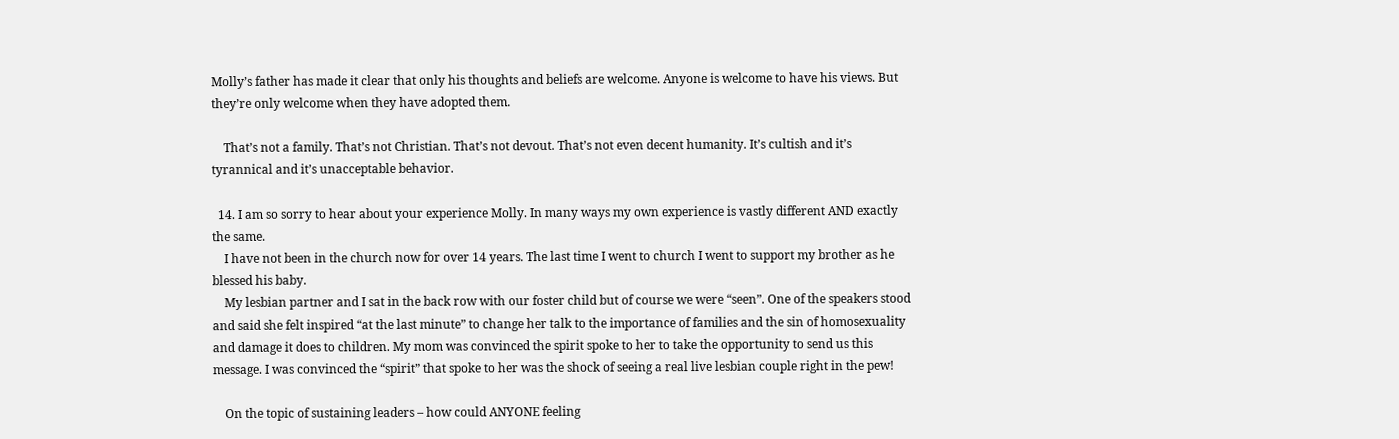Molly’s father has made it clear that only his thoughts and beliefs are welcome. Anyone is welcome to have his views. But they’re only welcome when they have adopted them.

    That’s not a family. That’s not Christian. That’s not devout. That’s not even decent humanity. It’s cultish and it’s tyrannical and it’s unacceptable behavior.

  14. I am so sorry to hear about your experience Molly. In many ways my own experience is vastly different AND exactly the same.
    I have not been in the church now for over 14 years. The last time I went to church I went to support my brother as he blessed his baby.
    My lesbian partner and I sat in the back row with our foster child but of course we were “seen”. One of the speakers stood and said she felt inspired “at the last minute” to change her talk to the importance of families and the sin of homosexuality and damage it does to children. My mom was convinced the spirit spoke to her to take the opportunity to send us this message. I was convinced the “spirit” that spoke to her was the shock of seeing a real live lesbian couple right in the pew!

    On the topic of sustaining leaders – how could ANYONE feeling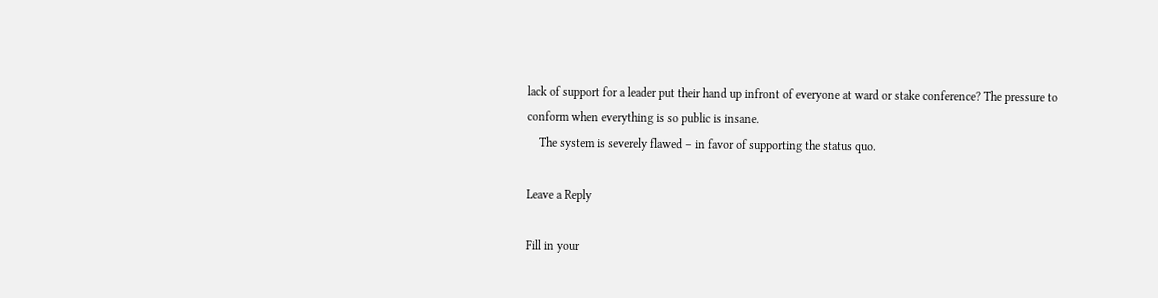lack of support for a leader put their hand up infront of everyone at ward or stake conference? The pressure to conform when everything is so public is insane.
    The system is severely flawed – in favor of supporting the status quo.

Leave a Reply

Fill in your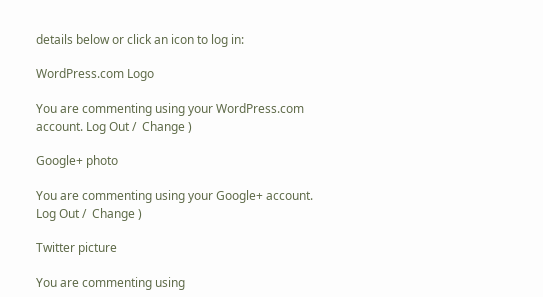details below or click an icon to log in:

WordPress.com Logo

You are commenting using your WordPress.com account. Log Out /  Change )

Google+ photo

You are commenting using your Google+ account. Log Out /  Change )

Twitter picture

You are commenting using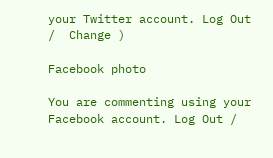your Twitter account. Log Out /  Change )

Facebook photo

You are commenting using your Facebook account. Log Out /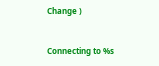Change )


Connecting to %s